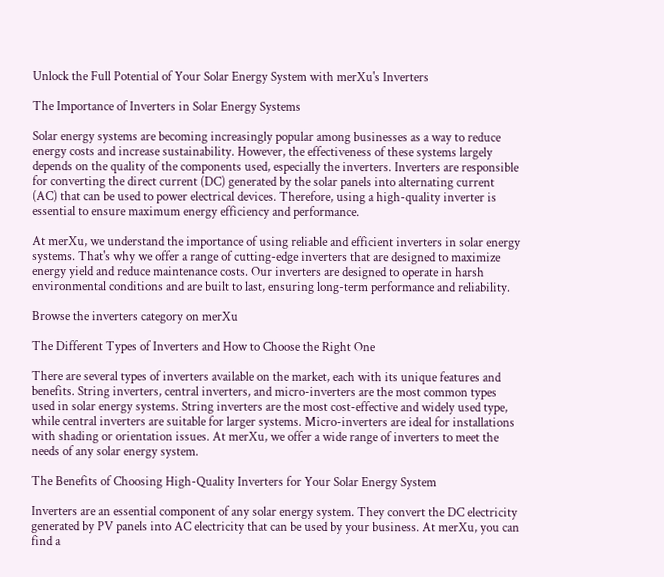Unlock the Full Potential of Your Solar Energy System with merXu's Inverters

The Importance of Inverters in Solar Energy Systems

Solar energy systems are becoming increasingly popular among businesses as a way to reduce energy costs and increase sustainability. However, the effectiveness of these systems largely depends on the quality of the components used, especially the inverters. Inverters are responsible for converting the direct current (DC) generated by the solar panels into alternating current (AC) that can be used to power electrical devices. Therefore, using a high-quality inverter is essential to ensure maximum energy efficiency and performance.

At merXu, we understand the importance of using reliable and efficient inverters in solar energy systems. That's why we offer a range of cutting-edge inverters that are designed to maximize energy yield and reduce maintenance costs. Our inverters are designed to operate in harsh environmental conditions and are built to last, ensuring long-term performance and reliability.

Browse the inverters category on merXu

The Different Types of Inverters and How to Choose the Right One

There are several types of inverters available on the market, each with its unique features and benefits. String inverters, central inverters, and micro-inverters are the most common types used in solar energy systems. String inverters are the most cost-effective and widely used type, while central inverters are suitable for larger systems. Micro-inverters are ideal for installations with shading or orientation issues. At merXu, we offer a wide range of inverters to meet the needs of any solar energy system.

The Benefits of Choosing High-Quality Inverters for Your Solar Energy System

Inverters are an essential component of any solar energy system. They convert the DC electricity generated by PV panels into AC electricity that can be used by your business. At merXu, you can find a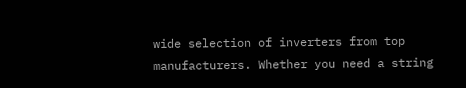wide selection of inverters from top manufacturers. Whether you need a string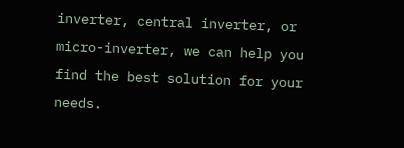inverter, central inverter, or micro-inverter, we can help you find the best solution for your needs.